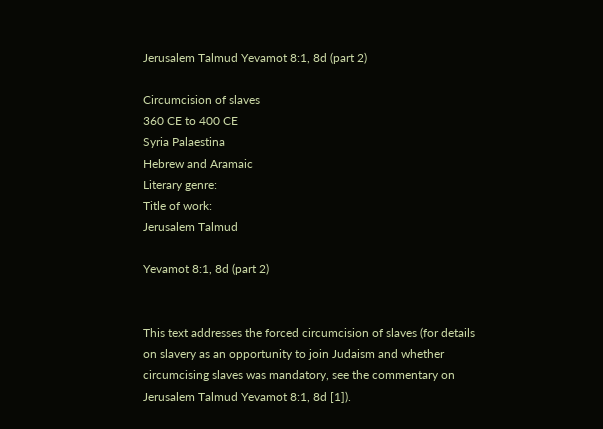Jerusalem Talmud Yevamot 8:1, 8d (part 2)

Circumcision of slaves
360 CE to 400 CE
Syria Palaestina
Hebrew and Aramaic
Literary genre:
Title of work:
Jerusalem Talmud

Yevamot 8:1, 8d (part 2)


This text addresses the forced circumcision of slaves (for details on slavery as an opportunity to join Judaism and whether circumcising slaves was mandatory, see the commentary on Jerusalem Talmud Yevamot 8:1, 8d [1]).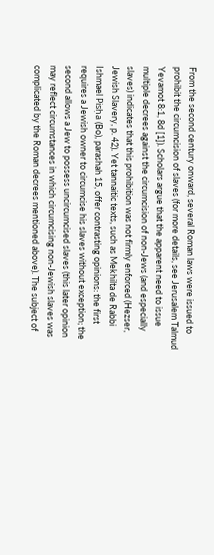From the second century onward, several Roman laws were issued to prohibit the circumcision of slaves (for more details, see Jerusalem Talmud Yevamot 8:1, 8d [1]). Scholars argue that the apparent need to issue multiple decrees against the circumcision of non-Jews (and especially slaves) indicates that this prohibition was not firmly enforced (Hezser, Jewish Slavery, p. 42). Yet tannaitic texts, such as Mekhilta de Rabbi Ishmael Pisḥa (Bo), parashah 15, offer contrasting opinions: the first requires a Jewish owner to circumcise his slaves without exception; the second allows a Jew to possess uncircumcised slaves (this later opinion may reflect circumstances in which circumcising non-Jewish slaves was complicated by the Roman decrees mentioned above). The subject of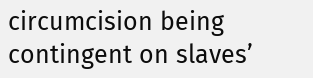circumcision being contingent on slaves’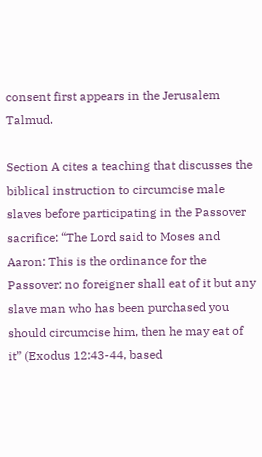consent first appears in the Jerusalem Talmud.

Section A cites a teaching that discusses the biblical instruction to circumcise male slaves before participating in the Passover sacrifice: “The Lord said to Moses and Aaron: This is the ordinance for the Passover: no foreigner shall eat of it but any slave man who has been purchased you should circumcise him, then he may eat of it” (Exodus 12:43-44, based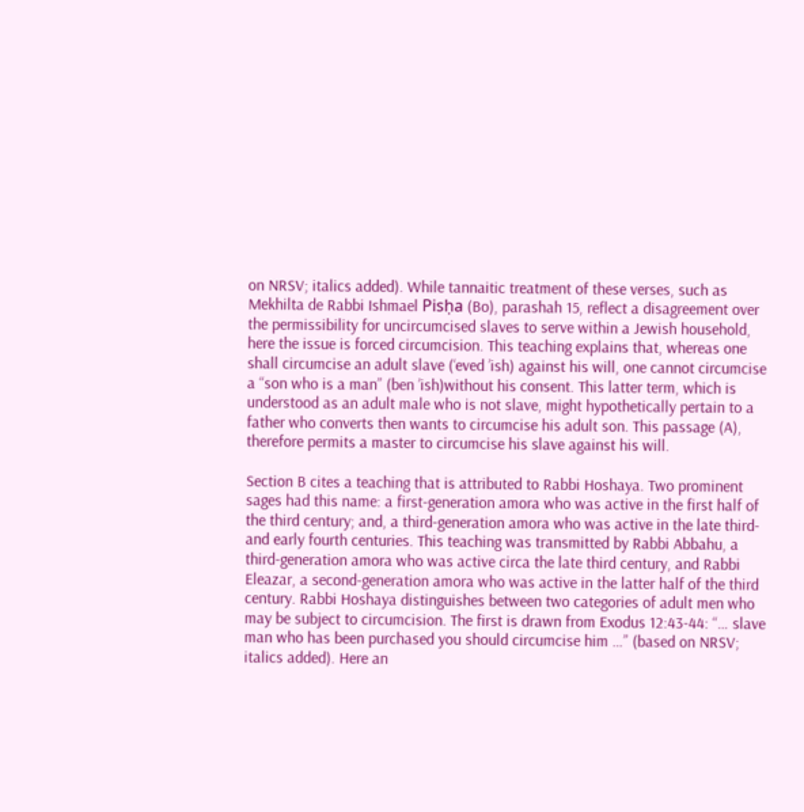on NRSV; italics added). While tannaitic treatment of these verses, such as Mekhilta de Rabbi Ishmael Pisḥa (Bo), parashah 15, reflect a disagreement over the permissibility for uncircumcised slaves to serve within a Jewish household, here the issue is forced circumcision. This teaching explains that, whereas one shall circumcise an adult slave (‘eved ’ish) against his will, one cannot circumcise a “son who is a man” (ben ’ish)without his consent. This latter term, which is understood as an adult male who is not slave, might hypothetically pertain to a father who converts then wants to circumcise his adult son. This passage (A), therefore permits a master to circumcise his slave against his will.

Section B cites a teaching that is attributed to Rabbi Hoshaya. Two prominent sages had this name: a first-generation amora who was active in the first half of the third century; and, a third-generation amora who was active in the late third- and early fourth centuries. This teaching was transmitted by Rabbi Abbahu, a third-generation amora who was active circa the late third century, and Rabbi Eleazar, a second-generation amora who was active in the latter half of the third century. Rabbi Hoshaya distinguishes between two categories of adult men who may be subject to circumcision. The first is drawn from Exodus 12:43-44: “… slave man who has been purchased you should circumcise him …” (based on NRSV; italics added). Here an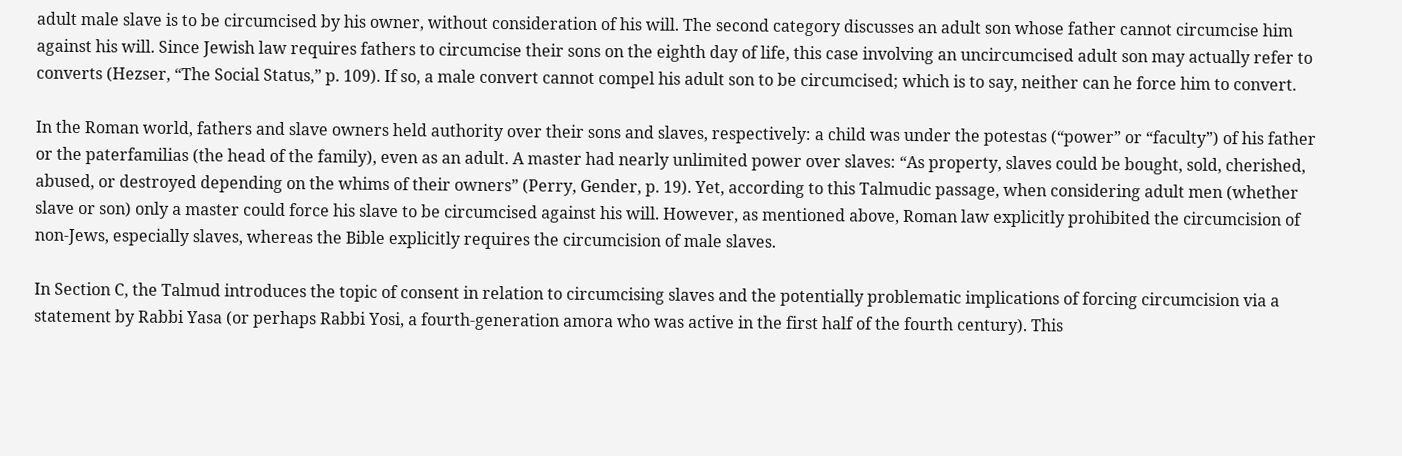adult male slave is to be circumcised by his owner, without consideration of his will. The second category discusses an adult son whose father cannot circumcise him against his will. Since Jewish law requires fathers to circumcise their sons on the eighth day of life, this case involving an uncircumcised adult son may actually refer to converts (Hezser, “The Social Status,” p. 109). If so, a male convert cannot compel his adult son to be circumcised; which is to say, neither can he force him to convert.

In the Roman world, fathers and slave owners held authority over their sons and slaves, respectively: a child was under the potestas (“power” or “faculty”) of his father or the paterfamilias (the head of the family), even as an adult. A master had nearly unlimited power over slaves: “As property, slaves could be bought, sold, cherished, abused, or destroyed depending on the whims of their owners” (Perry, Gender, p. 19). Yet, according to this Talmudic passage, when considering adult men (whether slave or son) only a master could force his slave to be circumcised against his will. However, as mentioned above, Roman law explicitly prohibited the circumcision of non-Jews, especially slaves, whereas the Bible explicitly requires the circumcision of male slaves.

In Section C, the Talmud introduces the topic of consent in relation to circumcising slaves and the potentially problematic implications of forcing circumcision via a statement by Rabbi Yasa (or perhaps Rabbi Yosi, a fourth-generation amora who was active in the first half of the fourth century). This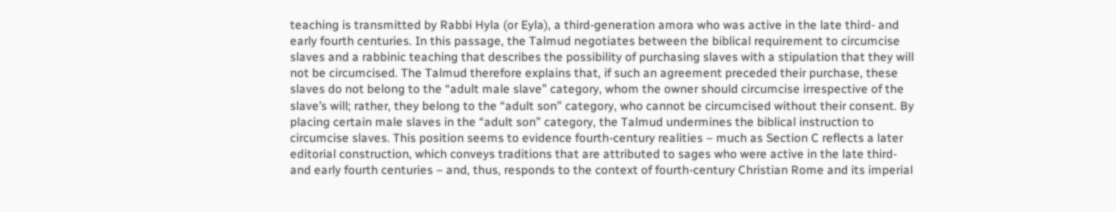teaching is transmitted by Rabbi Hyla (or Eyla), a third-generation amora who was active in the late third- and early fourth centuries. In this passage, the Talmud negotiates between the biblical requirement to circumcise slaves and a rabbinic teaching that describes the possibility of purchasing slaves with a stipulation that they will not be circumcised. The Talmud therefore explains that, if such an agreement preceded their purchase, these slaves do not belong to the “adult male slave” category, whom the owner should circumcise irrespective of the slave’s will; rather, they belong to the “adult son” category, who cannot be circumcised without their consent. By placing certain male slaves in the “adult son” category, the Talmud undermines the biblical instruction to circumcise slaves. This position seems to evidence fourth-century realities – much as Section C reflects a later editorial construction, which conveys traditions that are attributed to sages who were active in the late third- and early fourth centuries – and, thus, responds to the context of fourth-century Christian Rome and its imperial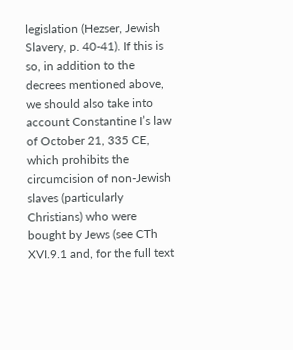legislation (Hezser, Jewish Slavery, p. 40-41). If this is so, in addition to the decrees mentioned above, we should also take into account Constantine I’s law of October 21, 335 CE, which prohibits the circumcision of non-Jewish slaves (particularly Christians) who were bought by Jews (see CTh XVI.9.1 and, for the full text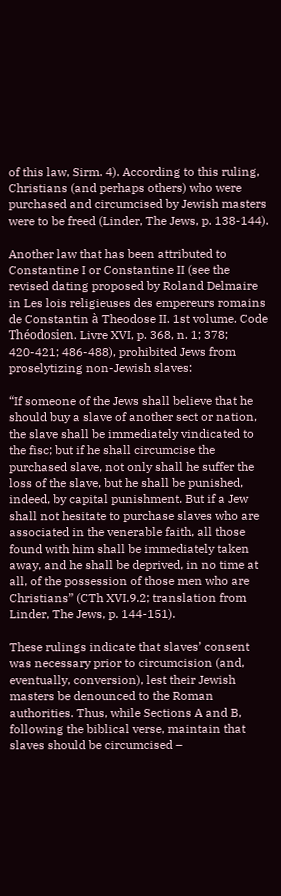of this law, Sirm. 4). According to this ruling, Christians (and perhaps others) who were purchased and circumcised by Jewish masters were to be freed (Linder, The Jews, p. 138-144).

Another law that has been attributed to Constantine I or Constantine II (see the revised dating proposed by Roland Delmaire in Les lois religieuses des empereurs romains de Constantin à Theodose II. 1st volume. Code Théodosien. Livre XVI, p. 368, n. 1; 378; 420-421; 486-488), prohibited Jews from proselytizing non-Jewish slaves:

“If someone of the Jews shall believe that he should buy a slave of another sect or nation, the slave shall be immediately vindicated to the fisc; but if he shall circumcise the purchased slave, not only shall he suffer the loss of the slave, but he shall be punished, indeed, by capital punishment. But if a Jew shall not hesitate to purchase slaves who are associated in the venerable faith, all those found with him shall be immediately taken away, and he shall be deprived, in no time at all, of the possession of those men who are Christians” (CTh XVI.9.2; translation from Linder, The Jews, p. 144-151).

These rulings indicate that slaves’ consent was necessary prior to circumcision (and, eventually, conversion), lest their Jewish masters be denounced to the Roman authorities. Thus, while Sections A and B, following the biblical verse, maintain that slaves should be circumcised –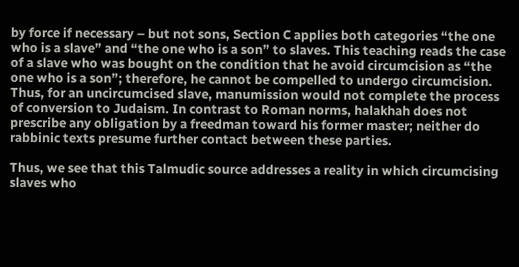by force if necessary – but not sons, Section C applies both categories “the one who is a slave” and “the one who is a son” to slaves. This teaching reads the case of a slave who was bought on the condition that he avoid circumcision as “the one who is a son”; therefore, he cannot be compelled to undergo circumcision. Thus, for an uncircumcised slave, manumission would not complete the process of conversion to Judaism. In contrast to Roman norms, halakhah does not prescribe any obligation by a freedman toward his former master; neither do rabbinic texts presume further contact between these parties.

Thus, we see that this Talmudic source addresses a reality in which circumcising slaves who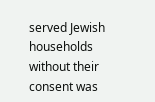served Jewish households without their consent was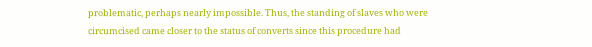problematic, perhaps nearly impossible. Thus, the standing of slaves who were circumcised came closer to the status of converts since this procedure had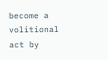become a volitional act by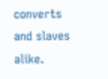converts and slaves alike.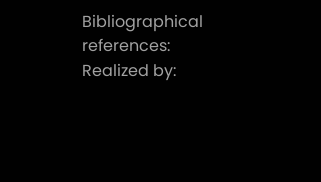Bibliographical references:
Realized by: